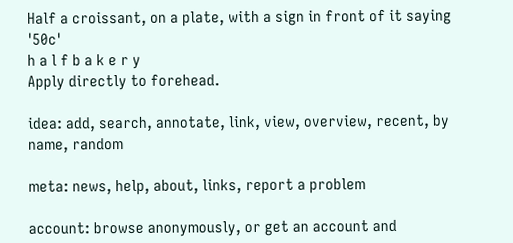Half a croissant, on a plate, with a sign in front of it saying '50c'
h a l f b a k e r y
Apply directly to forehead.

idea: add, search, annotate, link, view, overview, recent, by name, random

meta: news, help, about, links, report a problem

account: browse anonymously, or get an account and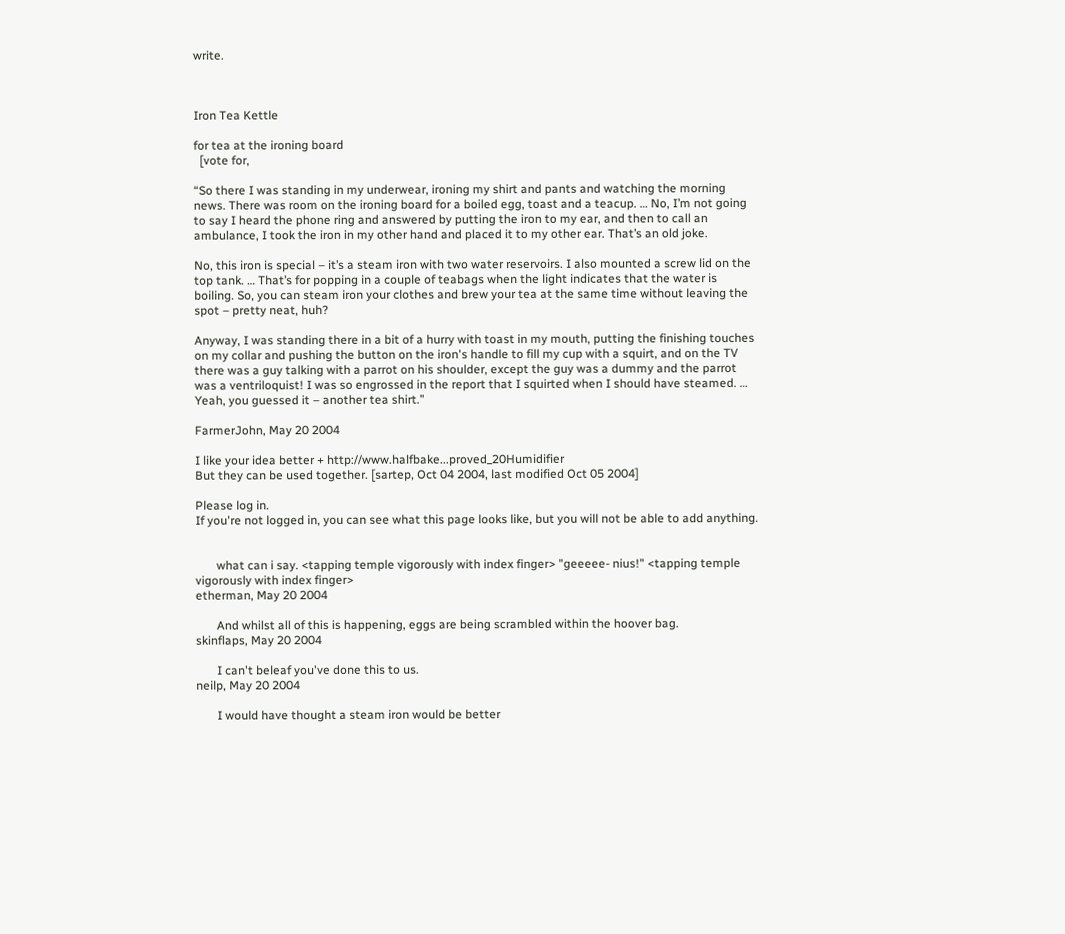write.



Iron Tea Kettle

for tea at the ironing board
  [vote for,

“So there I was standing in my underwear, ironing my shirt and pants and watching the morning news. There was room on the ironing board for a boiled egg, toast and a teacup. … No, I’m not going to say I heard the phone ring and answered by putting the iron to my ear, and then to call an ambulance, I took the iron in my other hand and placed it to my other ear. That’s an old joke.

No, this iron is special – it’s a steam iron with two water reservoirs. I also mounted a screw lid on the top tank. … That’s for popping in a couple of teabags when the light indicates that the water is boiling. So, you can steam iron your clothes and brew your tea at the same time without leaving the spot – pretty neat, huh?

Anyway, I was standing there in a bit of a hurry with toast in my mouth, putting the finishing touches on my collar and pushing the button on the iron's handle to fill my cup with a squirt, and on the TV there was a guy talking with a parrot on his shoulder, except the guy was a dummy and the parrot was a ventriloquist! I was so engrossed in the report that I squirted when I should have steamed. … Yeah, you guessed it – another tea shirt.”

FarmerJohn, May 20 2004

I like your idea better + http://www.halfbake...proved_20Humidifier
But they can be used together. [sartep, Oct 04 2004, last modified Oct 05 2004]

Please log in.
If you're not logged in, you can see what this page looks like, but you will not be able to add anything.


       what can i say. <tapping temple vigorously with index finger> "geeeee- nius!" <tapping temple vigorously with index finger>
etherman, May 20 2004

       And whilst all of this is happening, eggs are being scrambled within the hoover bag.
skinflaps, May 20 2004

       I can't beleaf you've done this to us.
neilp, May 20 2004

       I would have thought a steam iron would be better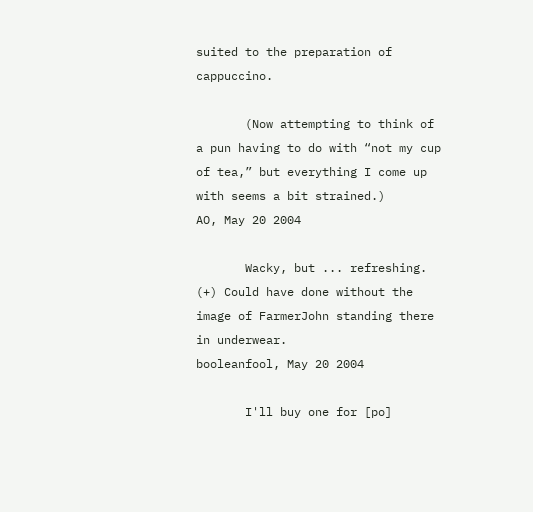suited to the preparation of cappuccino.

       (Now attempting to think of a pun having to do with “not my cup of tea,” but everything I come up with seems a bit strained.)
AO, May 20 2004

       Wacky, but ... refreshing. (+) Could have done without the image of FarmerJohn standing there in underwear.
booleanfool, May 20 2004

       I'll buy one for [po]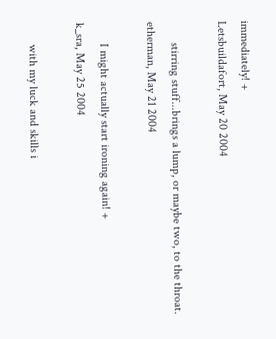immediately! +
Letsbuildafort, May 20 2004

       stirring stuff...brings a lump, or maybe two, to the throat.
etherman, May 21 2004

       I might actually start ironing again! +
k_sra, May 25 2004

       with my luck and skills i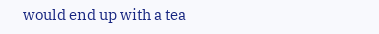would end up with a tea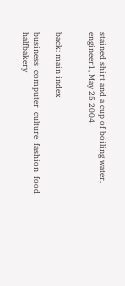stained shirt and a cup of boiling water.
engineer1, May 25 2004


back: main index

business  computer  culture  fashion  food  halfbakery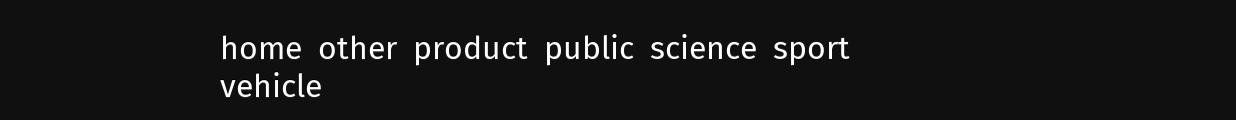home  other  product  public  science  sport  vehicle